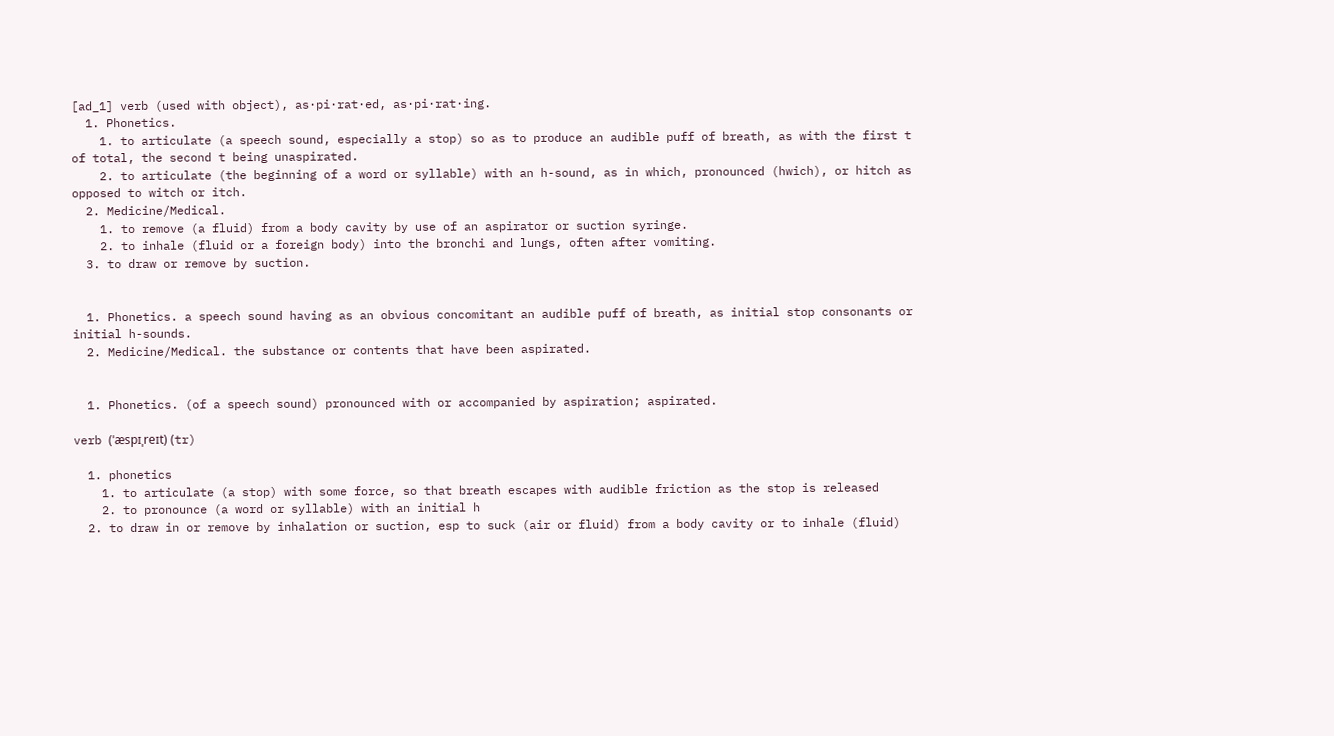[ad_1] verb (used with object), as·pi·rat·ed, as·pi·rat·ing.
  1. Phonetics.
    1. to articulate (a speech sound, especially a stop) so as to produce an audible puff of breath, as with the first t of total, the second t being unaspirated.
    2. to articulate (the beginning of a word or syllable) with an h-sound, as in which, pronounced (hwich), or hitch as opposed to witch or itch.
  2. Medicine/Medical.
    1. to remove (a fluid) from a body cavity by use of an aspirator or suction syringe.
    2. to inhale (fluid or a foreign body) into the bronchi and lungs, often after vomiting.
  3. to draw or remove by suction.


  1. Phonetics. a speech sound having as an obvious concomitant an audible puff of breath, as initial stop consonants or initial h-sounds.
  2. Medicine/Medical. the substance or contents that have been aspirated.


  1. Phonetics. (of a speech sound) pronounced with or accompanied by aspiration; aspirated.

verb (ˈæspɪˌreɪt) (tr)

  1. phonetics
    1. to articulate (a stop) with some force, so that breath escapes with audible friction as the stop is released
    2. to pronounce (a word or syllable) with an initial h
  2. to draw in or remove by inhalation or suction, esp to suck (air or fluid) from a body cavity or to inhale (fluid)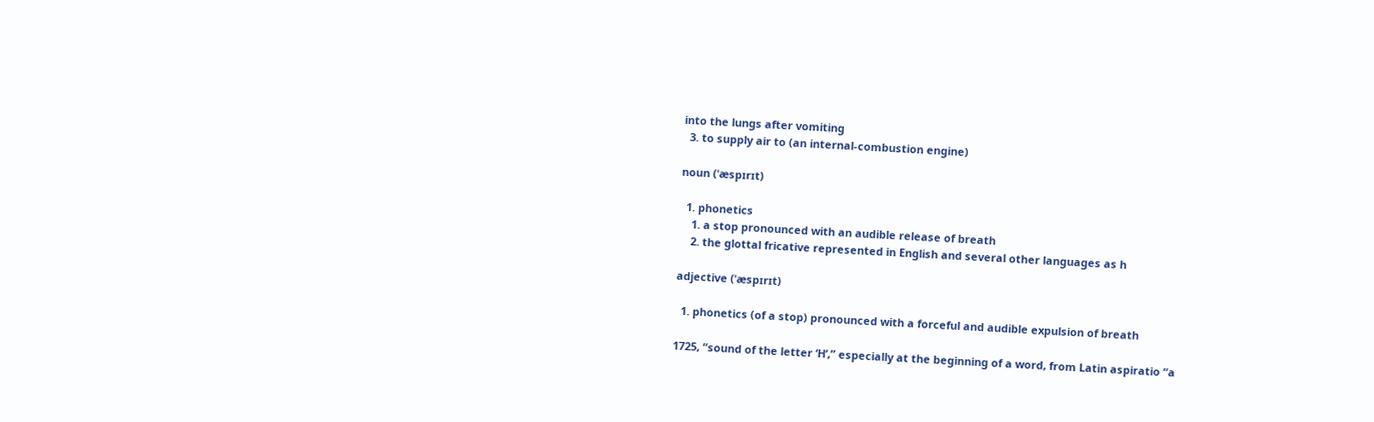into the lungs after vomiting
  3. to supply air to (an internal-combustion engine)

noun (ˈæspɪrɪt)

  1. phonetics
    1. a stop pronounced with an audible release of breath
    2. the glottal fricative represented in English and several other languages as h

adjective (ˈæspɪrɪt)

  1. phonetics (of a stop) pronounced with a forceful and audible expulsion of breath

1725, “sound of the letter ‘H’,” especially at the beginning of a word, from Latin aspiratio “a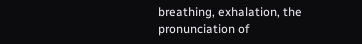breathing, exhalation, the pronunciation of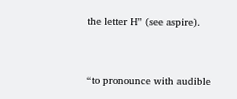the letter H” (see aspire).


“to pronounce with audible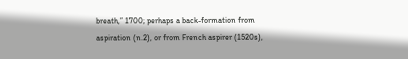breath,” 1700; perhaps a back-formation from aspiration (n.2), or from French aspirer (1520s),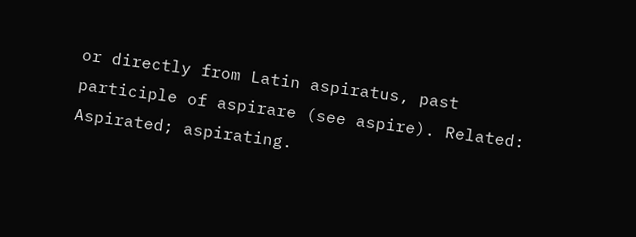or directly from Latin aspiratus, past participle of aspirare (see aspire). Related: Aspirated; aspirating.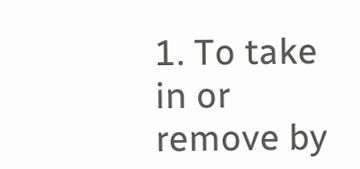1. To take in or remove by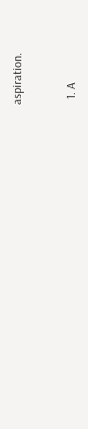aspiration.


  1. A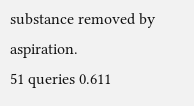substance removed by aspiration.
51 queries 0.611